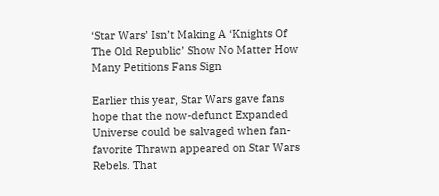‘Star Wars’ Isn’t Making A ‘Knights Of The Old Republic’ Show No Matter How Many Petitions Fans Sign

Earlier this year, Star Wars gave fans hope that the now-defunct Expanded Universe could be salvaged when fan-favorite Thrawn appeared on Star Wars Rebels. That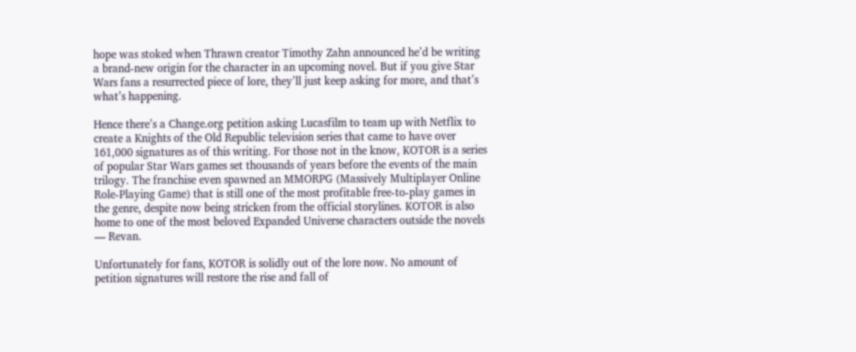hope was stoked when Thrawn creator Timothy Zahn announced he’d be writing a brand-new origin for the character in an upcoming novel. But if you give Star Wars fans a resurrected piece of lore, they’ll just keep asking for more, and that’s what’s happening.

Hence there’s a Change.org petition asking Lucasfilm to team up with Netflix to create a Knights of the Old Republic television series that came to have over 161,000 signatures as of this writing. For those not in the know, KOTOR is a series of popular Star Wars games set thousands of years before the events of the main trilogy. The franchise even spawned an MMORPG (Massively Multiplayer Online Role-Playing Game) that is still one of the most profitable free-to-play games in the genre, despite now being stricken from the official storylines. KOTOR is also home to one of the most beloved Expanded Universe characters outside the novels — Revan.

Unfortunately for fans, KOTOR is solidly out of the lore now. No amount of petition signatures will restore the rise and fall of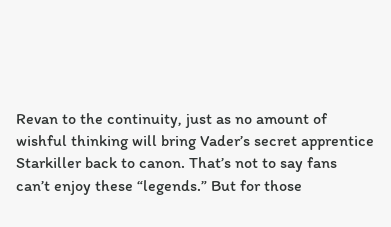Revan to the continuity, just as no amount of wishful thinking will bring Vader’s secret apprentice Starkiller back to canon. That’s not to say fans can’t enjoy these “legends.” But for those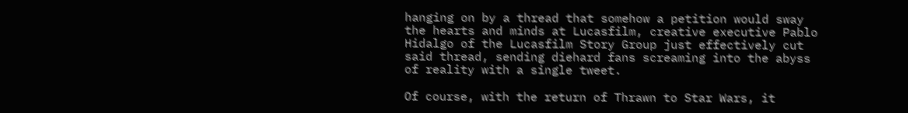hanging on by a thread that somehow a petition would sway the hearts and minds at Lucasfilm, creative executive Pablo Hidalgo of the Lucasfilm Story Group just effectively cut said thread, sending diehard fans screaming into the abyss of reality with a single tweet.

Of course, with the return of Thrawn to Star Wars, it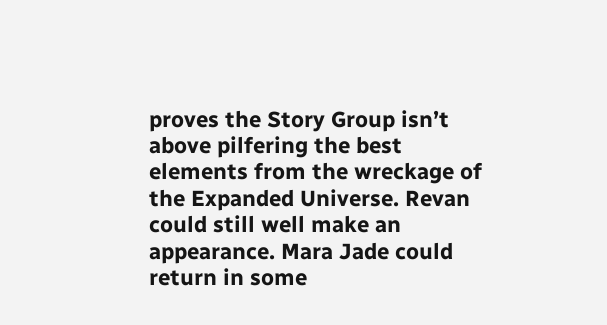proves the Story Group isn’t above pilfering the best elements from the wreckage of the Expanded Universe. Revan could still well make an appearance. Mara Jade could return in some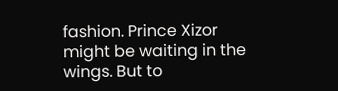fashion. Prince Xizor might be waiting in the wings. But to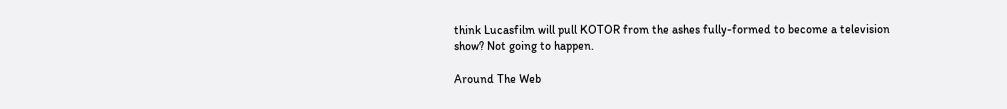think Lucasfilm will pull KOTOR from the ashes fully-formed to become a television show? Not going to happen.

Around The Web